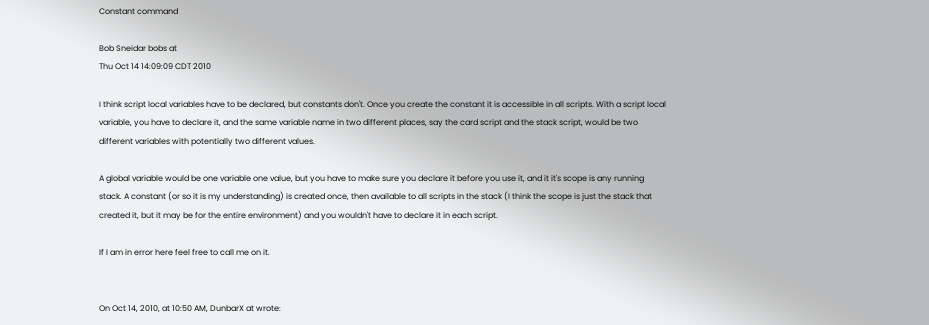Constant command

Bob Sneidar bobs at
Thu Oct 14 14:09:09 CDT 2010

I think script local variables have to be declared, but constants don't. Once you create the constant it is accessible in all scripts. With a script local variable, you have to declare it, and the same variable name in two different places, say the card script and the stack script, would be two different variables with potentially two different values.

A global variable would be one variable one value, but you have to make sure you declare it before you use it, and it it's scope is any running stack. A constant (or so it is my understanding) is created once, then available to all scripts in the stack (I think the scope is just the stack that created it, but it may be for the entire environment) and you wouldn't have to declare it in each script.

If I am in error here feel free to call me on it.


On Oct 14, 2010, at 10:50 AM, DunbarX at wrote: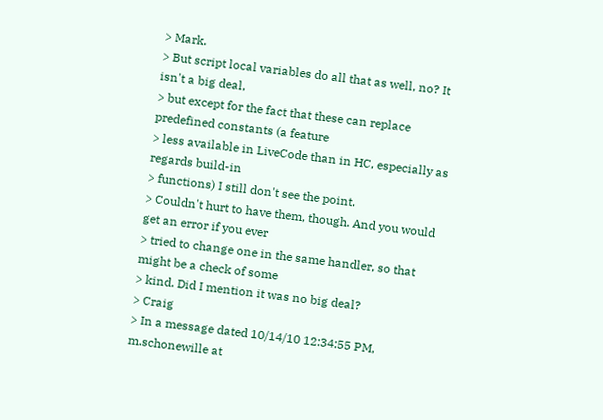> Mark.
> But script local variables do all that as well, no? It isn't a big deal,
> but except for the fact that these can replace predefined constants (a feature
> less available in LiveCode than in HC, especially as regards build-in
> functions) I still don't see the point.
> Couldn't hurt to have them, though. And you would get an error if you ever
> tried to change one in the same handler, so that might be a check of some
> kind. Did I mention it was no big deal?
> Craig
> In a message dated 10/14/10 12:34:55 PM, m.schonewille at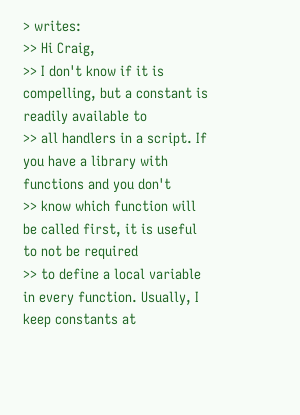> writes:
>> Hi Craig,
>> I don't know if it is compelling, but a constant is readily available to
>> all handlers in a script. If you have a library with functions and you don't
>> know which function will be called first, it is useful to not be required
>> to define a local variable in every function. Usually, I keep constants at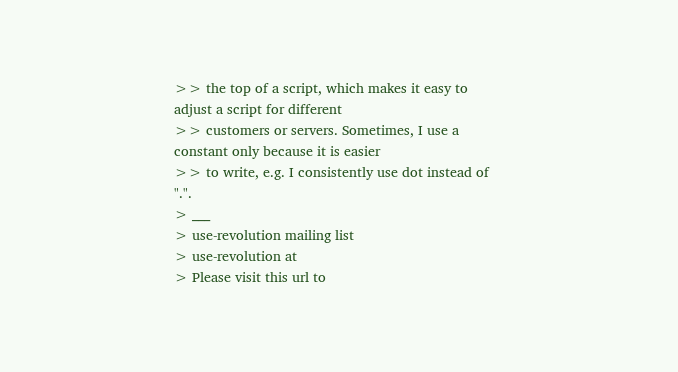>> the top of a script, which makes it easy to adjust a script for different
>> customers or servers. Sometimes, I use a constant only because it is easier
>> to write, e.g. I consistently use dot instead of ".".
> ___
> use-revolution mailing list
> use-revolution at
> Please visit this url to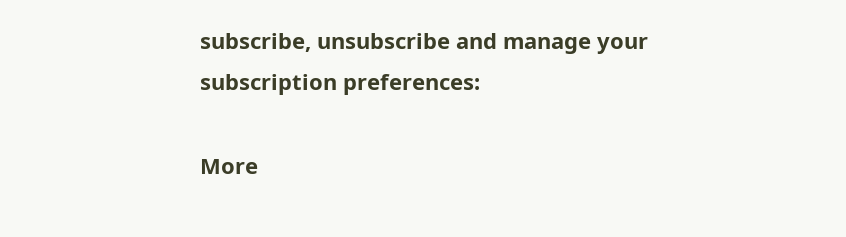subscribe, unsubscribe and manage your subscription preferences:

More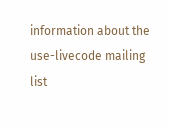information about the use-livecode mailing list